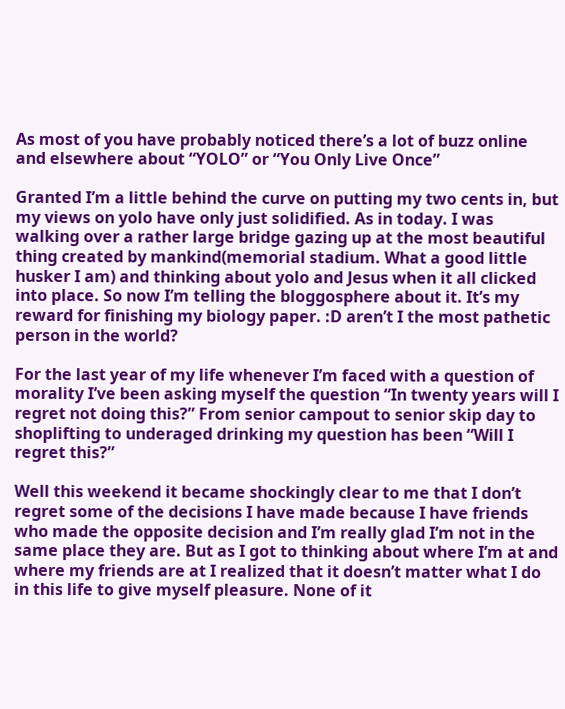As most of you have probably noticed there’s a lot of buzz online and elsewhere about “YOLO” or “You Only Live Once”

Granted I’m a little behind the curve on putting my two cents in, but my views on yolo have only just solidified. As in today. I was walking over a rather large bridge gazing up at the most beautiful thing created by mankind(memorial stadium. What a good little husker I am) and thinking about yolo and Jesus when it all clicked into place. So now I’m telling the bloggosphere about it. It’s my reward for finishing my biology paper. :D aren’t I the most pathetic person in the world?

For the last year of my life whenever I’m faced with a question of morality I’ve been asking myself the question “In twenty years will I regret not doing this?” From senior campout to senior skip day to shoplifting to underaged drinking my question has been “Will I regret this?”

Well this weekend it became shockingly clear to me that I don’t regret some of the decisions I have made because I have friends who made the opposite decision and I’m really glad I’m not in the same place they are. But as I got to thinking about where I’m at and where my friends are at I realized that it doesn’t matter what I do in this life to give myself pleasure. None of it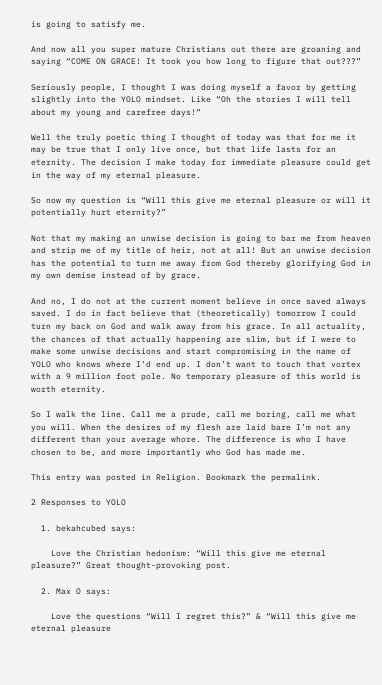is going to satisfy me.

And now all you super mature Christians out there are groaning and saying “COME ON GRACE! It took you how long to figure that out???”

Seriously people, I thought I was doing myself a favor by getting slightly into the YOLO mindset. Like “Oh the stories I will tell about my young and carefree days!”

Well the truly poetic thing I thought of today was that for me it may be true that I only live once, but that life lasts for an eternity. The decision I make today for immediate pleasure could get in the way of my eternal pleasure.

So now my question is “Will this give me eternal pleasure or will it potentially hurt eternity?”

Not that my making an unwise decision is going to bar me from heaven and strip me of my title of heir, not at all! But an unwise decision has the potential to turn me away from God thereby glorifying God in my own demise instead of by grace.

And no, I do not at the current moment believe in once saved always saved. I do in fact believe that (theoretically) tomorrow I could turn my back on God and walk away from his grace. In all actuality, the chances of that actually happening are slim, but if I were to make some unwise decisions and start compromising in the name of YOLO who knows where I’d end up. I don’t want to touch that vortex with a 9 million foot pole. No temporary pleasure of this world is worth eternity.

So I walk the line. Call me a prude, call me boring, call me what you will. When the desires of my flesh are laid bare I’m not any different than your average whore. The difference is who I have chosen to be, and more importantly who God has made me.

This entry was posted in Religion. Bookmark the permalink.

2 Responses to YOLO

  1. bekahcubed says:

    Love the Christian hedonism: “Will this give me eternal pleasure?” Great thought-provoking post.

  2. Max O says:

    Love the questions “Will I regret this?” & “Will this give me eternal pleasure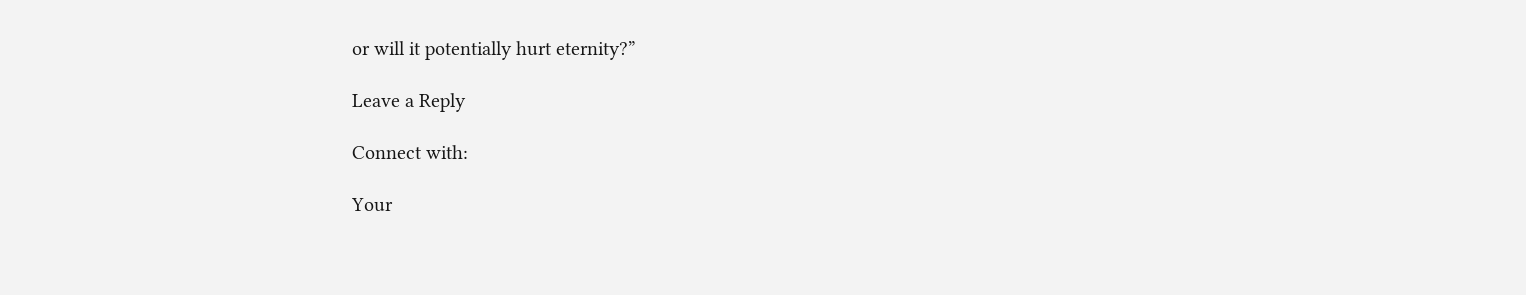or will it potentially hurt eternity?”

Leave a Reply

Connect with:

Your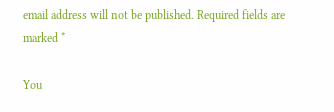email address will not be published. Required fields are marked *

You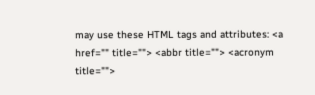may use these HTML tags and attributes: <a href="" title=""> <abbr title=""> <acronym title="">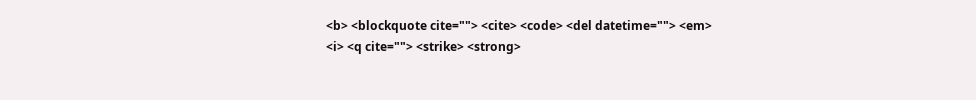<b> <blockquote cite=""> <cite> <code> <del datetime=""> <em> <i> <q cite=""> <strike> <strong>